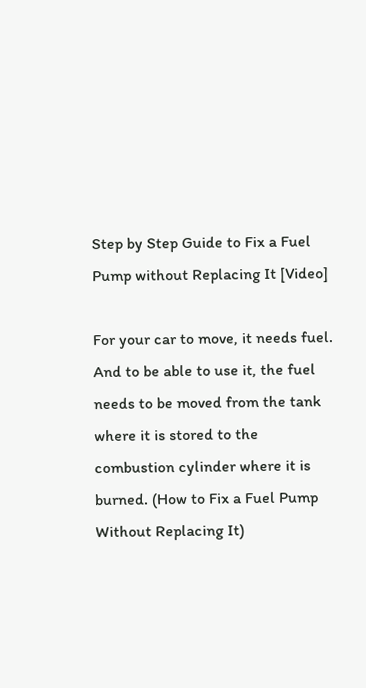Step by Step Guide to Fix a Fuel Pump without Replacing It [Video]

For your car to move, it needs fuel. And to be able to use it, the fuel needs to be moved from the tank where it is stored to the combustion cylinder where it is burned. (How to Fix a Fuel Pump Without Replacing It)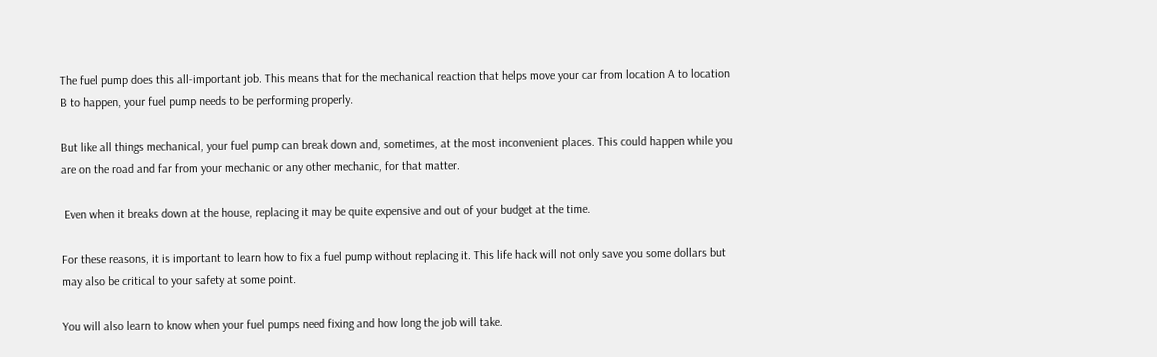The fuel pump does this all-important job. This means that for the mechanical reaction that helps move your car from location A to location B to happen, your fuel pump needs to be performing properly.

But like all things mechanical, your fuel pump can break down and, sometimes, at the most inconvenient places. This could happen while you are on the road and far from your mechanic or any other mechanic, for that matter.

 Even when it breaks down at the house, replacing it may be quite expensive and out of your budget at the time.

For these reasons, it is important to learn how to fix a fuel pump without replacing it. This life hack will not only save you some dollars but may also be critical to your safety at some point.

You will also learn to know when your fuel pumps need fixing and how long the job will take.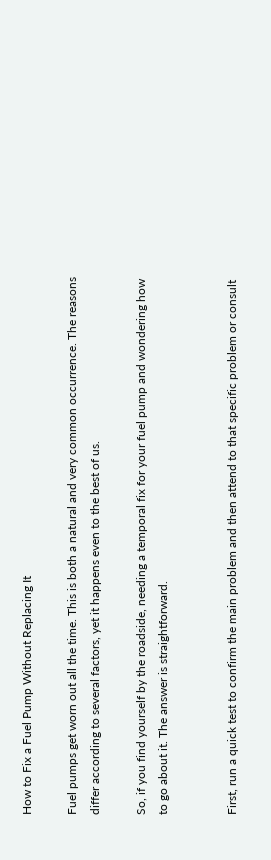How to Fix a Fuel Pump Without Replacing It

Fuel pumps get worn out all the time. This is both a natural and very common occurrence. The reasons differ according to several factors, yet it happens even to the best of us.

So, if you find yourself by the roadside, needing a temporal fix for your fuel pump and wondering how to go about it. The answer is straightforward.


First, run a quick test to confirm the main problem and then attend to that specific problem or consult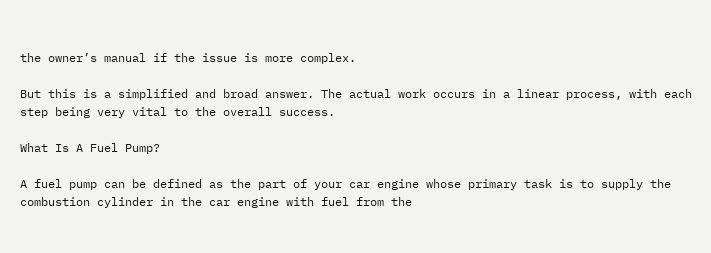the owner’s manual if the issue is more complex.

But this is a simplified and broad answer. The actual work occurs in a linear process, with each step being very vital to the overall success.

What Is A Fuel Pump?

A fuel pump can be defined as the part of your car engine whose primary task is to supply the combustion cylinder in the car engine with fuel from the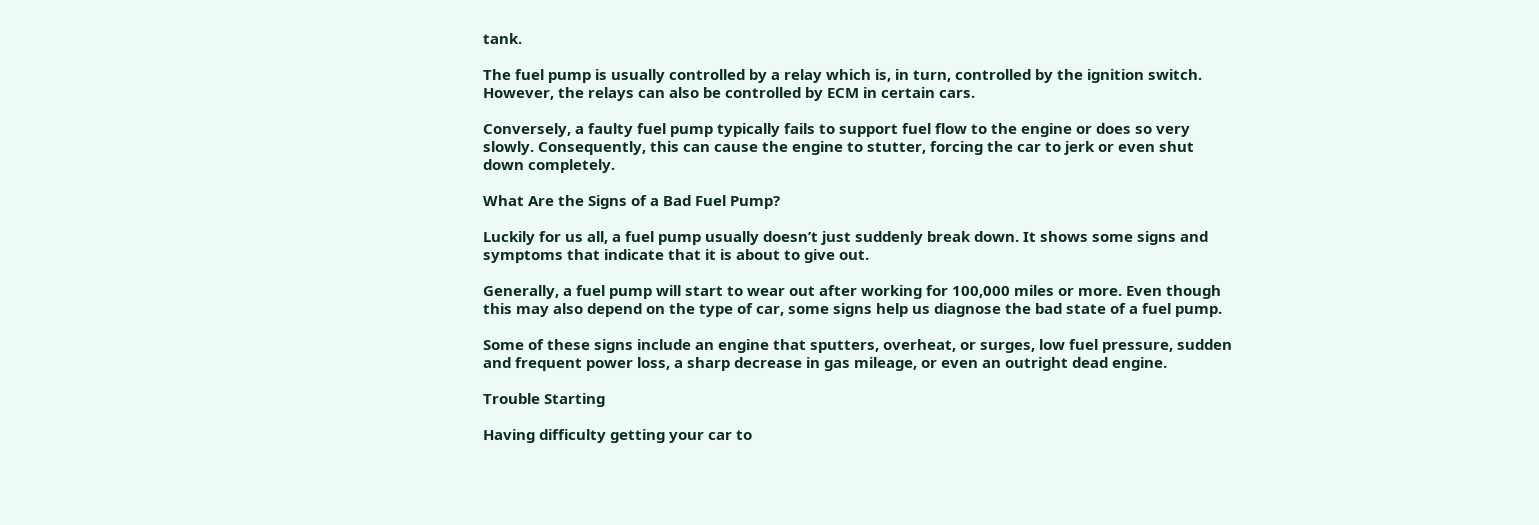tank.

The fuel pump is usually controlled by a relay which is, in turn, controlled by the ignition switch. However, the relays can also be controlled by ECM in certain cars.

Conversely, a faulty fuel pump typically fails to support fuel flow to the engine or does so very slowly. Consequently, this can cause the engine to stutter, forcing the car to jerk or even shut down completely.

What Are the Signs of a Bad Fuel Pump?

Luckily for us all, a fuel pump usually doesn’t just suddenly break down. It shows some signs and symptoms that indicate that it is about to give out.

Generally, a fuel pump will start to wear out after working for 100,000 miles or more. Even though this may also depend on the type of car, some signs help us diagnose the bad state of a fuel pump.

Some of these signs include an engine that sputters, overheat, or surges, low fuel pressure, sudden and frequent power loss, a sharp decrease in gas mileage, or even an outright dead engine.

Trouble Starting

Having difficulty getting your car to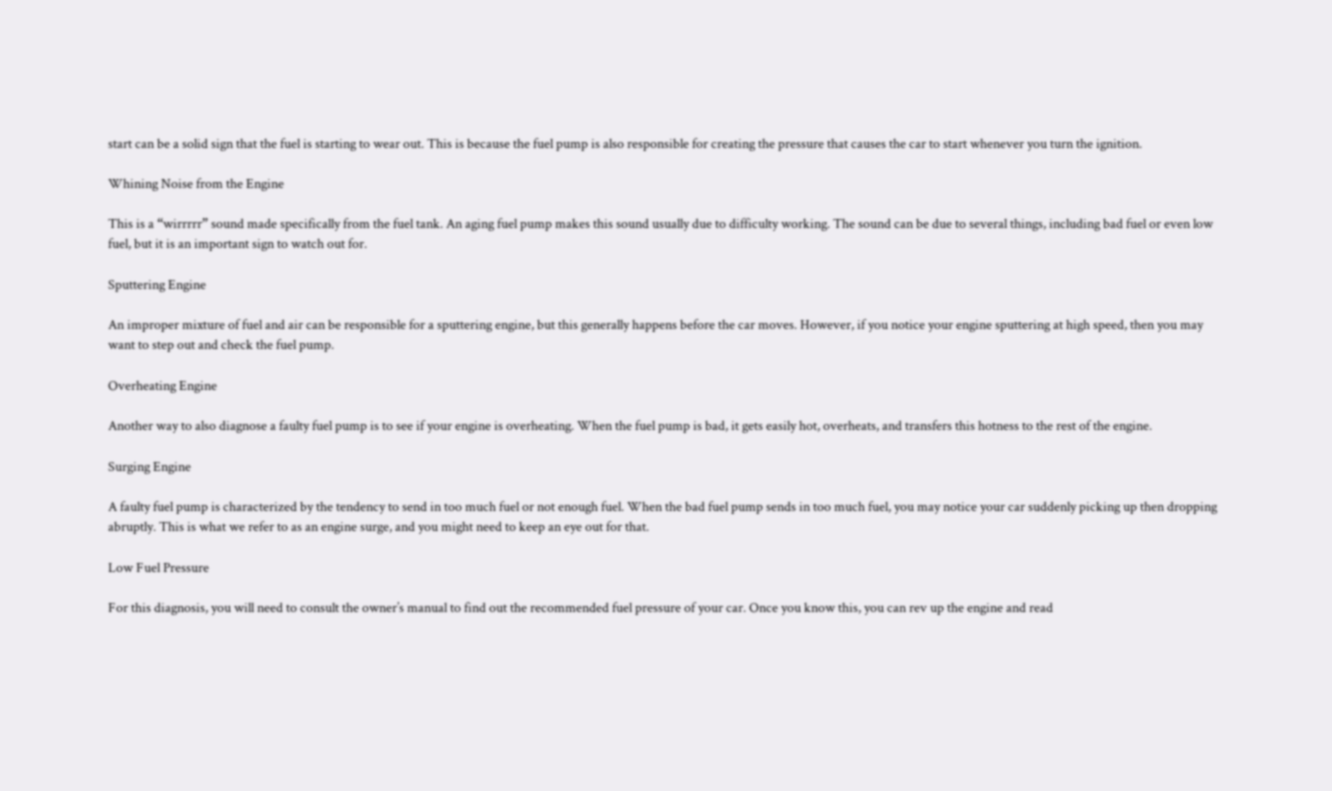start can be a solid sign that the fuel is starting to wear out. This is because the fuel pump is also responsible for creating the pressure that causes the car to start whenever you turn the ignition.

Whining Noise from the Engine

This is a “wirrrrr” sound made specifically from the fuel tank. An aging fuel pump makes this sound usually due to difficulty working. The sound can be due to several things, including bad fuel or even low fuel, but it is an important sign to watch out for.

Sputtering Engine

An improper mixture of fuel and air can be responsible for a sputtering engine, but this generally happens before the car moves. However, if you notice your engine sputtering at high speed, then you may want to step out and check the fuel pump.

Overheating Engine

Another way to also diagnose a faulty fuel pump is to see if your engine is overheating. When the fuel pump is bad, it gets easily hot, overheats, and transfers this hotness to the rest of the engine.

Surging Engine

A faulty fuel pump is characterized by the tendency to send in too much fuel or not enough fuel. When the bad fuel pump sends in too much fuel, you may notice your car suddenly picking up then dropping abruptly. This is what we refer to as an engine surge, and you might need to keep an eye out for that.

Low Fuel Pressure

For this diagnosis, you will need to consult the owner’s manual to find out the recommended fuel pressure of your car. Once you know this, you can rev up the engine and read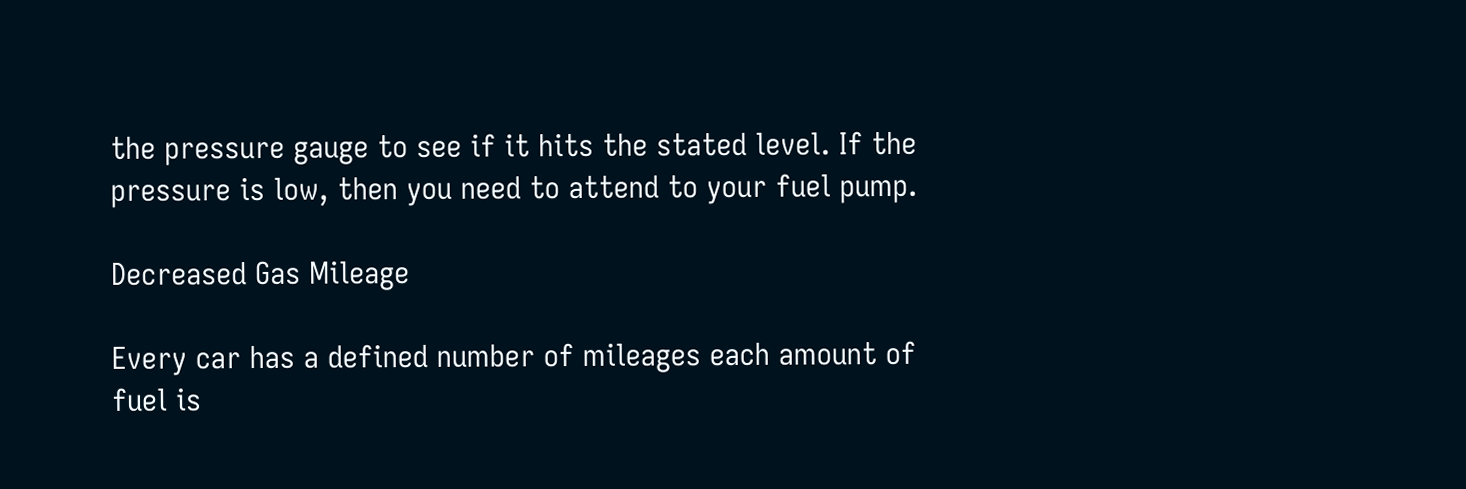the pressure gauge to see if it hits the stated level. If the pressure is low, then you need to attend to your fuel pump.

Decreased Gas Mileage

Every car has a defined number of mileages each amount of fuel is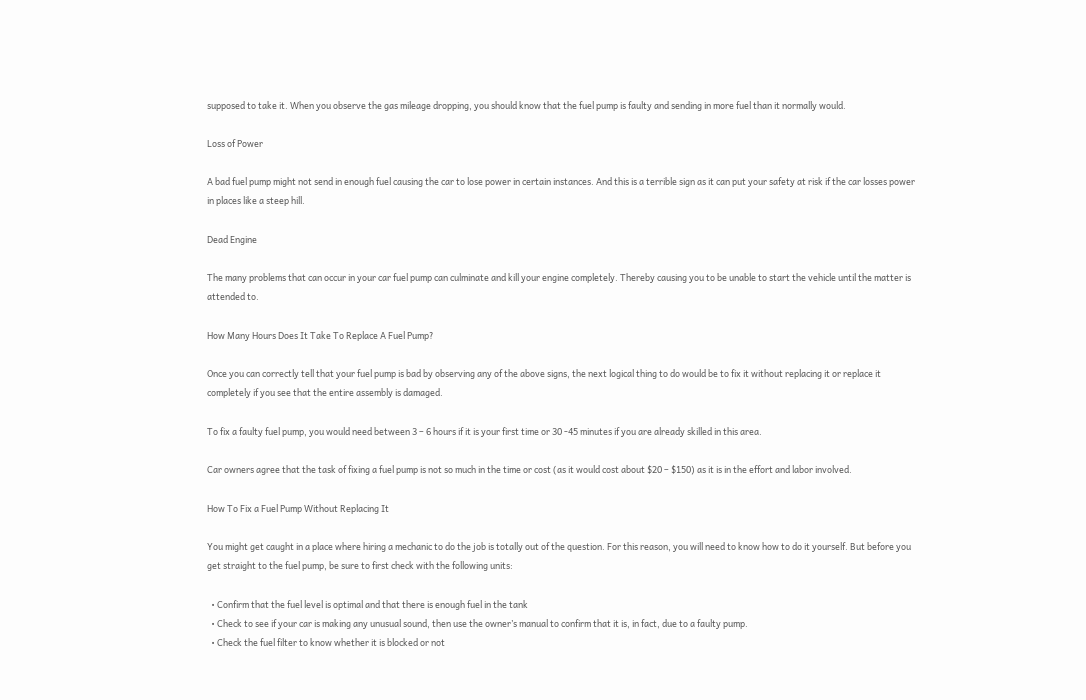supposed to take it. When you observe the gas mileage dropping, you should know that the fuel pump is faulty and sending in more fuel than it normally would.

Loss of Power

A bad fuel pump might not send in enough fuel causing the car to lose power in certain instances. And this is a terrible sign as it can put your safety at risk if the car losses power in places like a steep hill.

Dead Engine

The many problems that can occur in your car fuel pump can culminate and kill your engine completely. Thereby causing you to be unable to start the vehicle until the matter is attended to.

How Many Hours Does It Take To Replace A Fuel Pump?

Once you can correctly tell that your fuel pump is bad by observing any of the above signs, the next logical thing to do would be to fix it without replacing it or replace it completely if you see that the entire assembly is damaged.

To fix a faulty fuel pump, you would need between 3 – 6 hours if it is your first time or 30 -45 minutes if you are already skilled in this area.

Car owners agree that the task of fixing a fuel pump is not so much in the time or cost (as it would cost about $20 – $150) as it is in the effort and labor involved.

How To Fix a Fuel Pump Without Replacing It

You might get caught in a place where hiring a mechanic to do the job is totally out of the question. For this reason, you will need to know how to do it yourself. But before you get straight to the fuel pump, be sure to first check with the following units:

  • Confirm that the fuel level is optimal and that there is enough fuel in the tank
  • Check to see if your car is making any unusual sound, then use the owner’s manual to confirm that it is, in fact, due to a faulty pump.
  • Check the fuel filter to know whether it is blocked or not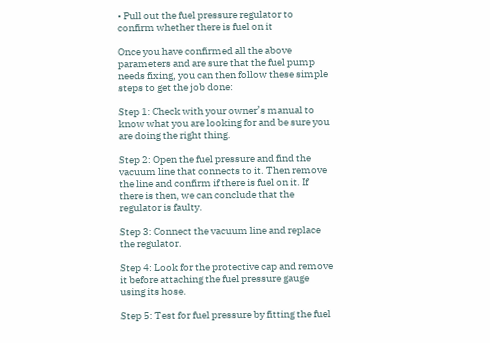• Pull out the fuel pressure regulator to confirm whether there is fuel on it

Once you have confirmed all the above parameters and are sure that the fuel pump needs fixing, you can then follow these simple steps to get the job done:

Step 1: Check with your owner’s manual to know what you are looking for and be sure you are doing the right thing.

Step 2: Open the fuel pressure and find the vacuum line that connects to it. Then remove the line and confirm if there is fuel on it. If there is then, we can conclude that the regulator is faulty.

Step 3: Connect the vacuum line and replace the regulator.

Step 4: Look for the protective cap and remove it before attaching the fuel pressure gauge using its hose.

Step 5: Test for fuel pressure by fitting the fuel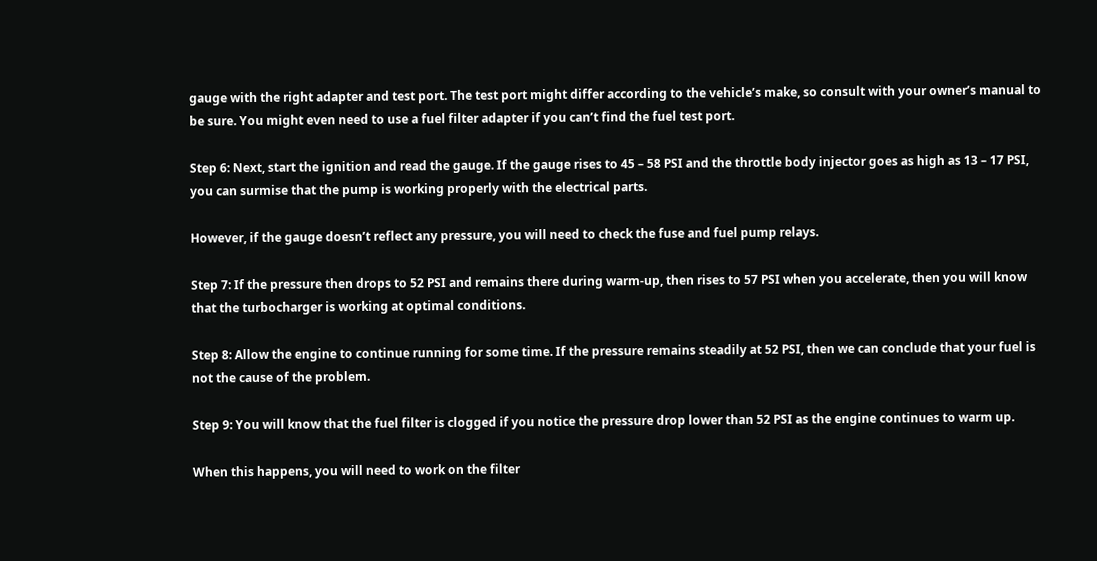gauge with the right adapter and test port. The test port might differ according to the vehicle’s make, so consult with your owner’s manual to be sure. You might even need to use a fuel filter adapter if you can’t find the fuel test port.

Step 6: Next, start the ignition and read the gauge. If the gauge rises to 45 – 58 PSI and the throttle body injector goes as high as 13 – 17 PSI, you can surmise that the pump is working properly with the electrical parts.

However, if the gauge doesn’t reflect any pressure, you will need to check the fuse and fuel pump relays.

Step 7: If the pressure then drops to 52 PSI and remains there during warm-up, then rises to 57 PSI when you accelerate, then you will know that the turbocharger is working at optimal conditions.

Step 8: Allow the engine to continue running for some time. If the pressure remains steadily at 52 PSI, then we can conclude that your fuel is not the cause of the problem.

Step 9: You will know that the fuel filter is clogged if you notice the pressure drop lower than 52 PSI as the engine continues to warm up.

When this happens, you will need to work on the filter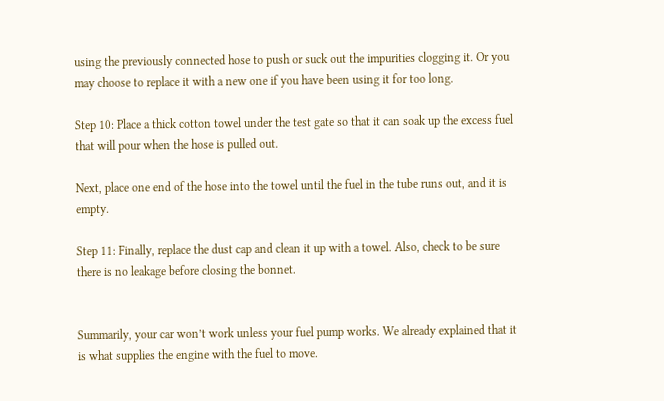using the previously connected hose to push or suck out the impurities clogging it. Or you may choose to replace it with a new one if you have been using it for too long.

Step 10: Place a thick cotton towel under the test gate so that it can soak up the excess fuel that will pour when the hose is pulled out.

Next, place one end of the hose into the towel until the fuel in the tube runs out, and it is empty.

Step 11: Finally, replace the dust cap and clean it up with a towel. Also, check to be sure there is no leakage before closing the bonnet.


Summarily, your car won’t work unless your fuel pump works. We already explained that it is what supplies the engine with the fuel to move.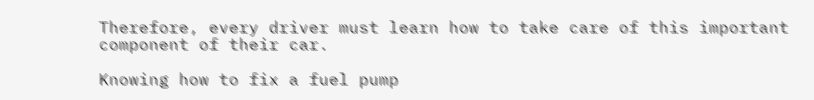Therefore, every driver must learn how to take care of this important component of their car.

Knowing how to fix a fuel pump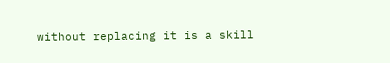without replacing it is a skill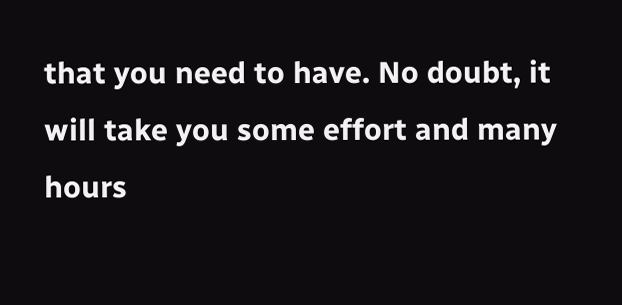that you need to have. No doubt, it will take you some effort and many hours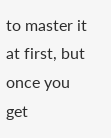to master it at first, but once you get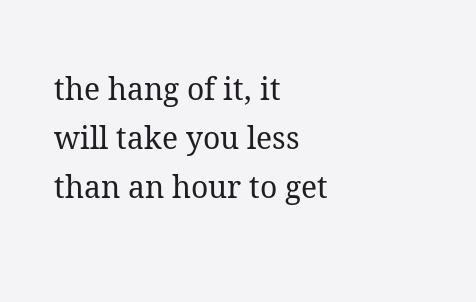the hang of it, it will take you less than an hour to get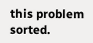this problem sorted.